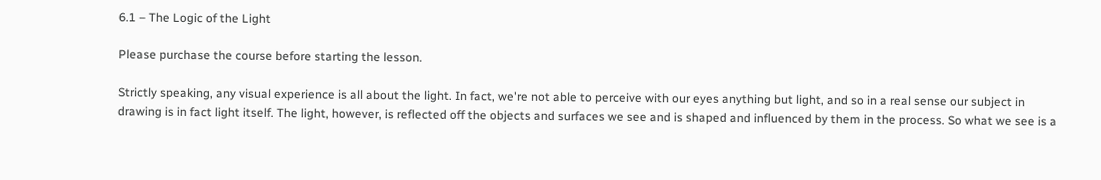6.1 – The Logic of the Light

Please purchase the course before starting the lesson.

Strictly speaking, any visual experience is all about the light. In fact, we're not able to perceive with our eyes anything but light, and so in a real sense our subject in drawing is in fact light itself. The light, however, is reflected off the objects and surfaces we see and is shaped and influenced by them in the process. So what we see is a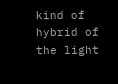kind of hybrid of the light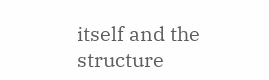itself and the structure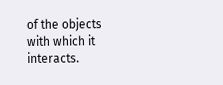of the objects with which it interacts.